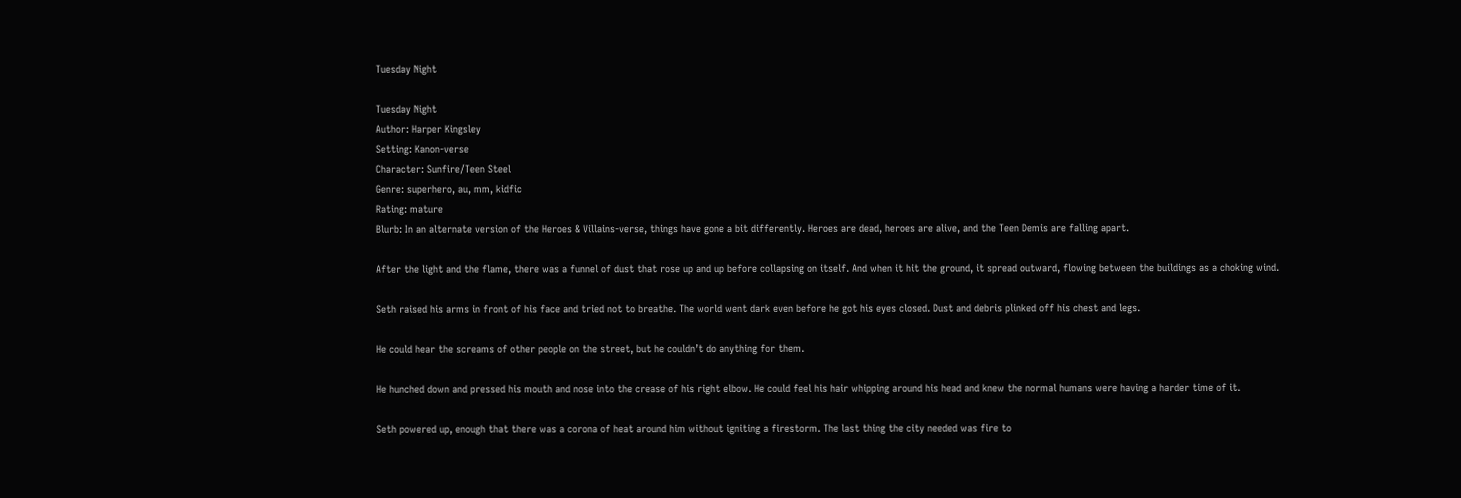Tuesday Night

Tuesday Night
Author: Harper Kingsley
Setting: Kanon-verse
Character: Sunfire/Teen Steel
Genre: superhero, au, mm, kidfic
Rating: mature
Blurb: In an alternate version of the Heroes & Villains-verse, things have gone a bit differently. Heroes are dead, heroes are alive, and the Teen Demis are falling apart.

After the light and the flame, there was a funnel of dust that rose up and up before collapsing on itself. And when it hit the ground, it spread outward, flowing between the buildings as a choking wind.

Seth raised his arms in front of his face and tried not to breathe. The world went dark even before he got his eyes closed. Dust and debris plinked off his chest and legs.

He could hear the screams of other people on the street, but he couldn’t do anything for them.

He hunched down and pressed his mouth and nose into the crease of his right elbow. He could feel his hair whipping around his head and knew the normal humans were having a harder time of it.

Seth powered up, enough that there was a corona of heat around him without igniting a firestorm. The last thing the city needed was fire to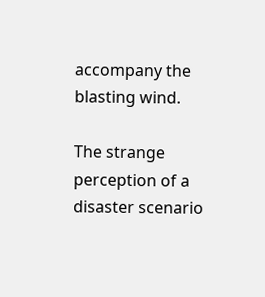accompany the blasting wind.

The strange perception of a disaster scenario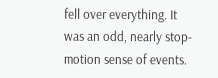fell over everything. It was an odd, nearly stop-motion sense of events.